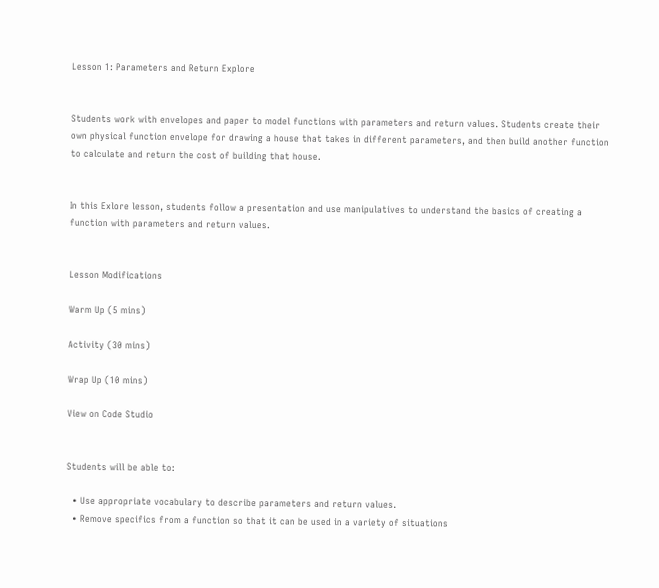Lesson 1: Parameters and Return Explore


Students work with envelopes and paper to model functions with parameters and return values. Students create their own physical function envelope for drawing a house that takes in different parameters, and then build another function to calculate and return the cost of building that house.


In this Exlore lesson, students follow a presentation and use manipulatives to understand the basics of creating a function with parameters and return values.


Lesson Modifications

Warm Up (5 mins)

Activity (30 mins)

Wrap Up (10 mins)

View on Code Studio


Students will be able to:

  • Use appropriate vocabulary to describe parameters and return values.
  • Remove specifics from a function so that it can be used in a variety of situations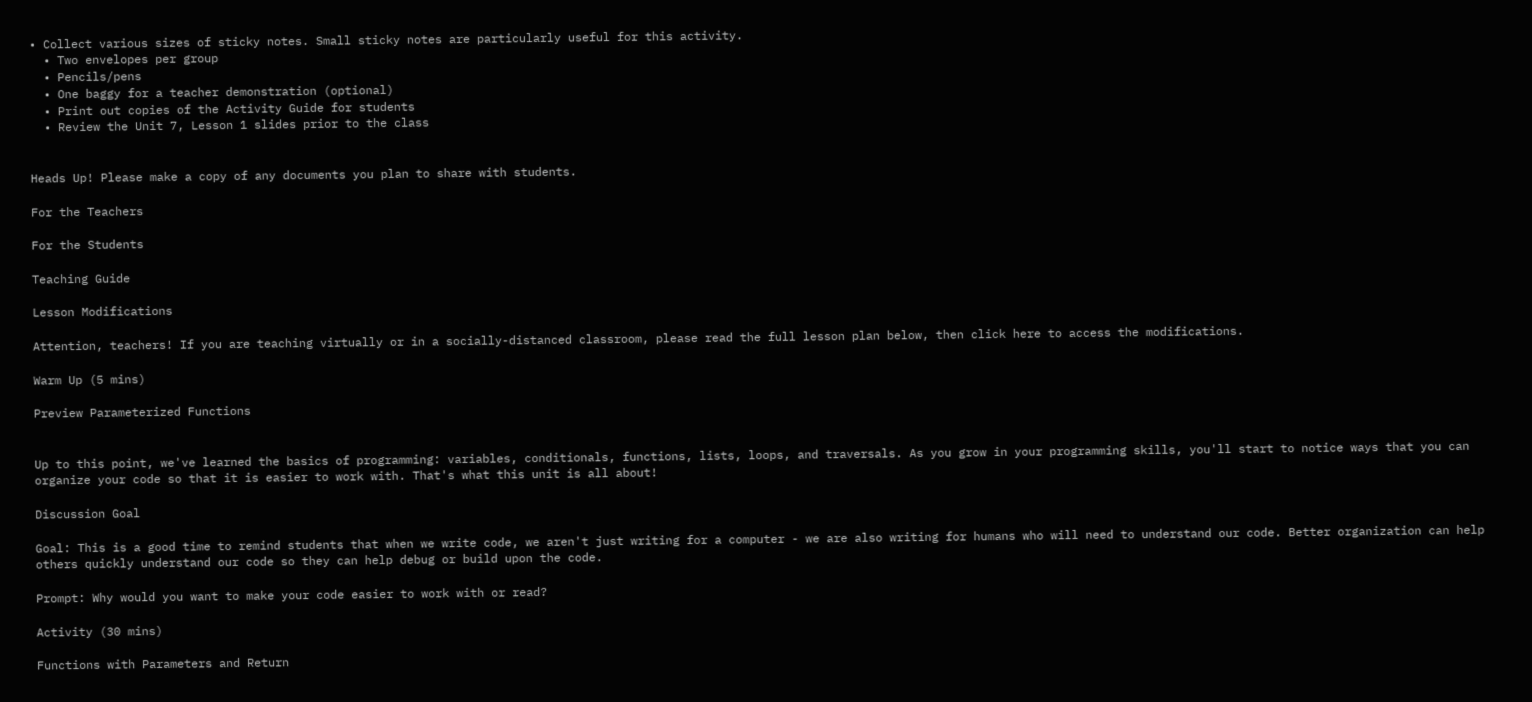• Collect various sizes of sticky notes. Small sticky notes are particularly useful for this activity.
  • Two envelopes per group
  • Pencils/pens
  • One baggy for a teacher demonstration (optional)
  • Print out copies of the Activity Guide for students
  • Review the Unit 7, Lesson 1 slides prior to the class


Heads Up! Please make a copy of any documents you plan to share with students.

For the Teachers

For the Students

Teaching Guide

Lesson Modifications

Attention, teachers! If you are teaching virtually or in a socially-distanced classroom, please read the full lesson plan below, then click here to access the modifications.

Warm Up (5 mins)

Preview Parameterized Functions


Up to this point, we've learned the basics of programming: variables, conditionals, functions, lists, loops, and traversals. As you grow in your programming skills, you'll start to notice ways that you can organize your code so that it is easier to work with. That's what this unit is all about!

Discussion Goal

Goal: This is a good time to remind students that when we write code, we aren't just writing for a computer - we are also writing for humans who will need to understand our code. Better organization can help others quickly understand our code so they can help debug or build upon the code.

Prompt: Why would you want to make your code easier to work with or read?

Activity (30 mins)

Functions with Parameters and Return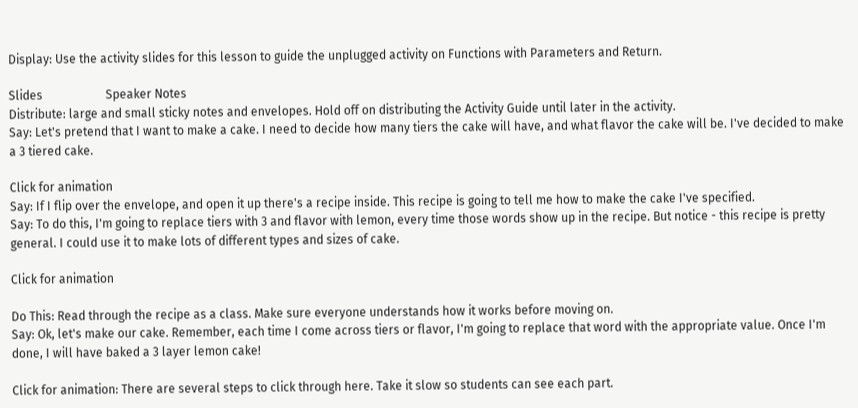Display: Use the activity slides for this lesson to guide the unplugged activity on Functions with Parameters and Return.

Slides                     Speaker Notes
Distribute: large and small sticky notes and envelopes. Hold off on distributing the Activity Guide until later in the activity.
Say: Let's pretend that I want to make a cake. I need to decide how many tiers the cake will have, and what flavor the cake will be. I've decided to make a 3 tiered cake.

Click for animation
Say: If I flip over the envelope, and open it up there's a recipe inside. This recipe is going to tell me how to make the cake I've specified.
Say: To do this, I'm going to replace tiers with 3 and flavor with lemon, every time those words show up in the recipe. But notice - this recipe is pretty general. I could use it to make lots of different types and sizes of cake.

Click for animation

Do This: Read through the recipe as a class. Make sure everyone understands how it works before moving on.
Say: Ok, let's make our cake. Remember, each time I come across tiers or flavor, I'm going to replace that word with the appropriate value. Once I'm done, I will have baked a 3 layer lemon cake!

Click for animation: There are several steps to click through here. Take it slow so students can see each part.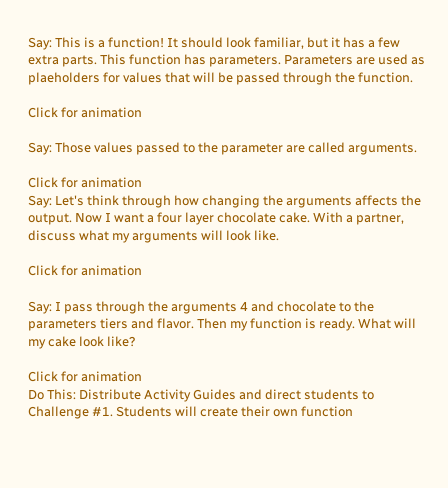Say: This is a function! It should look familiar, but it has a few extra parts. This function has parameters. Parameters are used as plaeholders for values that will be passed through the function.

Click for animation

Say: Those values passed to the parameter are called arguments.

Click for animation
Say: Let's think through how changing the arguments affects the output. Now I want a four layer chocolate cake. With a partner, discuss what my arguments will look like.

Click for animation

Say: I pass through the arguments 4 and chocolate to the parameters tiers and flavor. Then my function is ready. What will my cake look like?

Click for animation
Do This: Distribute Activity Guides and direct students to Challenge #1. Students will create their own function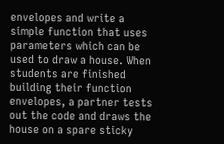envelopes and write a simple function that uses parameters which can be used to draw a house. When students are finished building their function envelopes, a partner tests out the code and draws the house on a spare sticky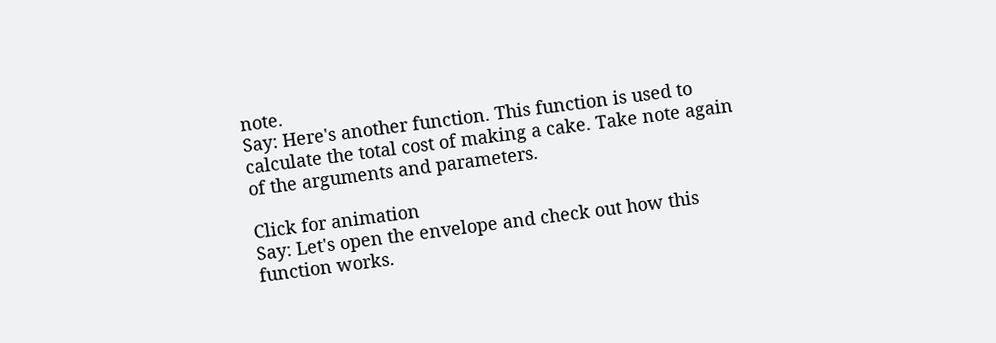note.
Say: Here's another function. This function is used to calculate the total cost of making a cake. Take note again of the arguments and parameters.

Click for animation
Say: Let's open the envelope and check out how this function works.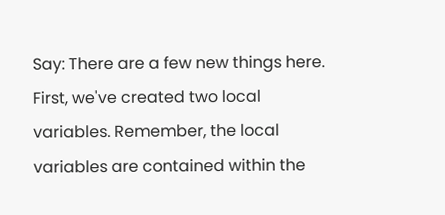Say: There are a few new things here. First, we've created two local variables. Remember, the local variables are contained within the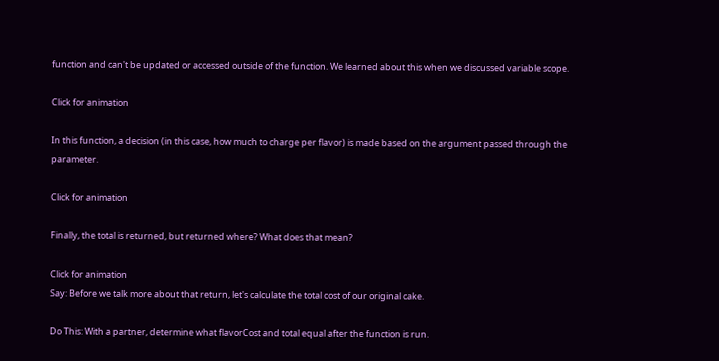function and can't be updated or accessed outside of the function. We learned about this when we discussed variable scope.

Click for animation

In this function, a decision (in this case, how much to charge per flavor) is made based on the argument passed through the parameter.

Click for animation

Finally, the total is returned, but returned where? What does that mean?

Click for animation
Say: Before we talk more about that return, let's calculate the total cost of our original cake.

Do This: With a partner, determine what flavorCost and total equal after the function is run.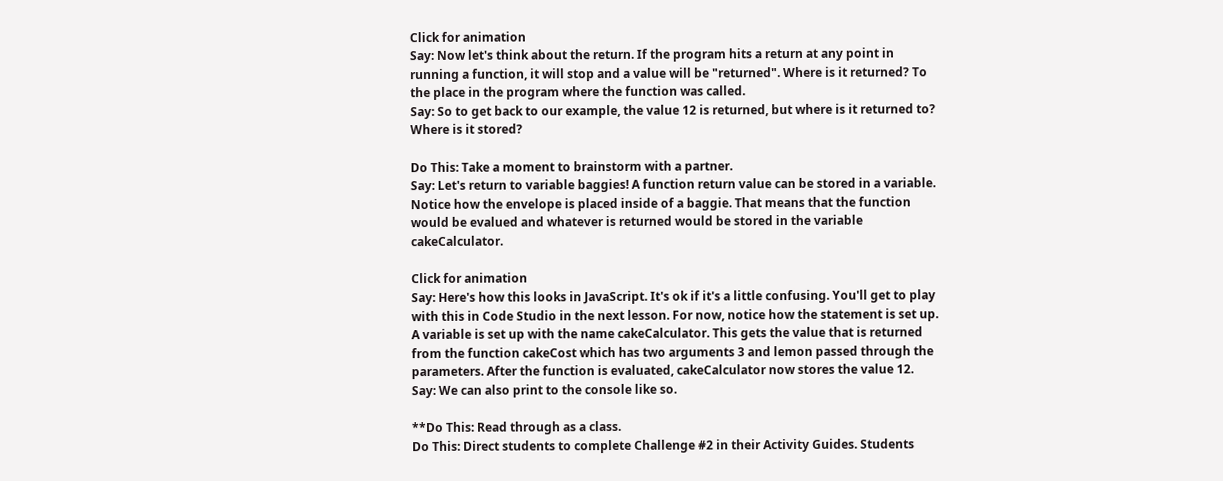Click for animation
Say: Now let's think about the return. If the program hits a return at any point in running a function, it will stop and a value will be "returned". Where is it returned? To the place in the program where the function was called.
Say: So to get back to our example, the value 12 is returned, but where is it returned to? Where is it stored?

Do This: Take a moment to brainstorm with a partner.
Say: Let's return to variable baggies! A function return value can be stored in a variable. Notice how the envelope is placed inside of a baggie. That means that the function would be evalued and whatever is returned would be stored in the variable cakeCalculator.

Click for animation
Say: Here's how this looks in JavaScript. It's ok if it's a little confusing. You'll get to play with this in Code Studio in the next lesson. For now, notice how the statement is set up. A variable is set up with the name cakeCalculator. This gets the value that is returned from the function cakeCost which has two arguments 3 and lemon passed through the parameters. After the function is evaluated, cakeCalculator now stores the value 12.
Say: We can also print to the console like so.

**Do This: Read through as a class.
Do This: Direct students to complete Challenge #2 in their Activity Guides. Students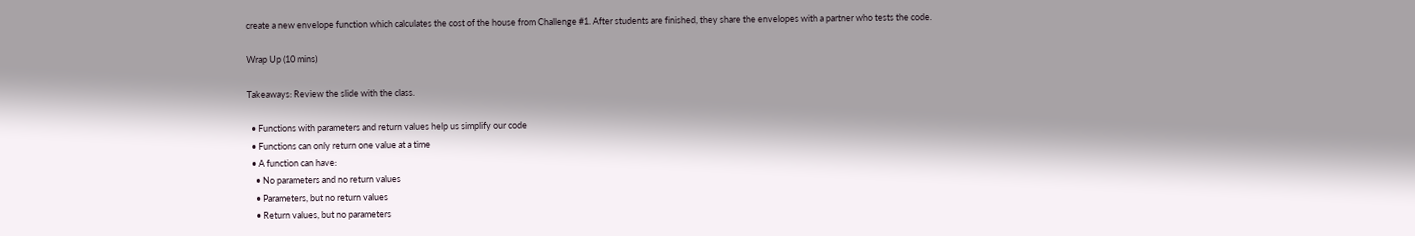create a new envelope function which calculates the cost of the house from Challenge #1. After students are finished, they share the envelopes with a partner who tests the code.

Wrap Up (10 mins)

Takeaways: Review the slide with the class.

  • Functions with parameters and return values help us simplify our code
  • Functions can only return one value at a time
  • A function can have:
    • No parameters and no return values
    • Parameters, but no return values
    • Return values, but no parameters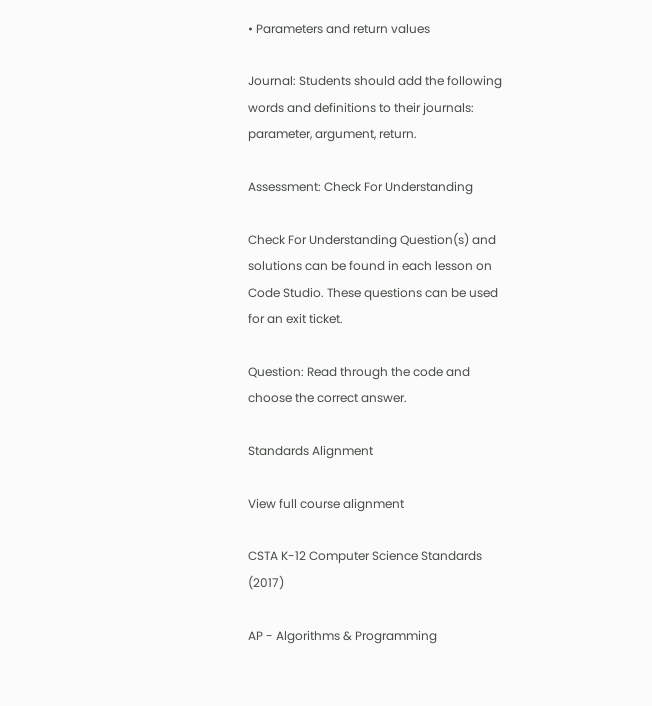• Parameters and return values

Journal: Students should add the following words and definitions to their journals: parameter, argument, return.

Assessment: Check For Understanding

Check For Understanding Question(s) and solutions can be found in each lesson on Code Studio. These questions can be used for an exit ticket.

Question: Read through the code and choose the correct answer.

Standards Alignment

View full course alignment

CSTA K-12 Computer Science Standards (2017)

AP - Algorithms & Programming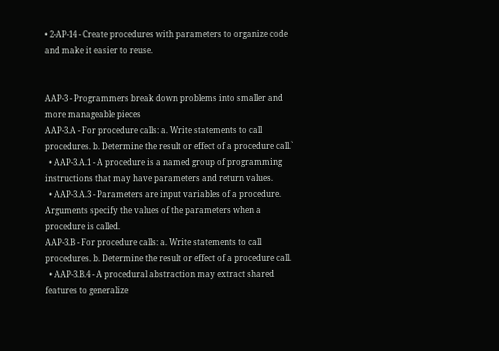• 2-AP-14 - Create procedures with parameters to organize code and make it easier to reuse.


AAP-3 - Programmers break down problems into smaller and more manageable pieces
AAP-3.A - For procedure calls: a. Write statements to call procedures. b. Determine the result or effect of a procedure call.`
  • AAP-3.A.1 - A procedure is a named group of programming instructions that may have parameters and return values.
  • AAP-3.A.3 - Parameters are input variables of a procedure. Arguments specify the values of the parameters when a procedure is called.
AAP-3.B - For procedure calls: a. Write statements to call procedures. b. Determine the result or effect of a procedure call.
  • AAP-3.B.4 - A procedural abstraction may extract shared features to generalize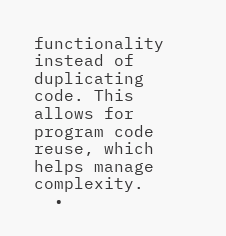functionality instead of duplicating code. This allows for program code reuse, which helps manage complexity.
  •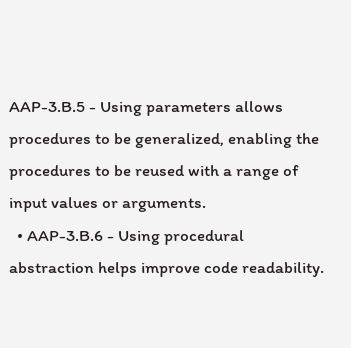AAP-3.B.5 - Using parameters allows procedures to be generalized, enabling the procedures to be reused with a range of input values or arguments.
  • AAP-3.B.6 - Using procedural abstraction helps improve code readability.